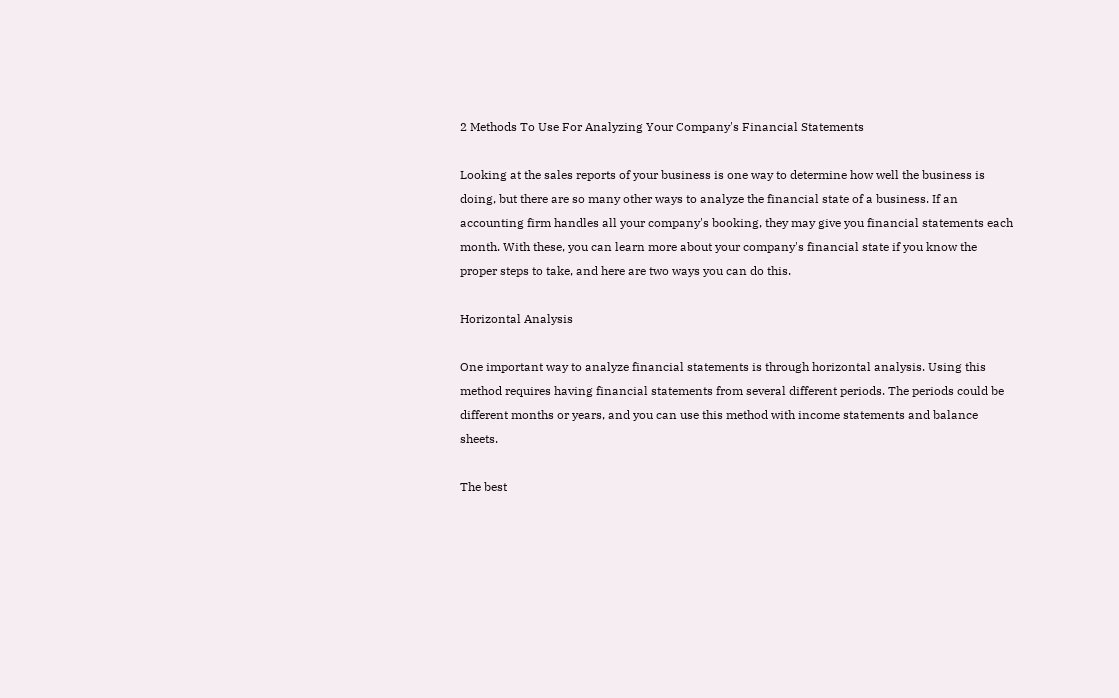2 Methods To Use For Analyzing Your Company's Financial Statements

Looking at the sales reports of your business is one way to determine how well the business is doing, but there are so many other ways to analyze the financial state of a business. If an accounting firm handles all your company's booking, they may give you financial statements each month. With these, you can learn more about your company's financial state if you know the proper steps to take, and here are two ways you can do this.

Horizontal Analysis

One important way to analyze financial statements is through horizontal analysis. Using this method requires having financial statements from several different periods. The periods could be different months or years, and you can use this method with income statements and balance sheets.

The best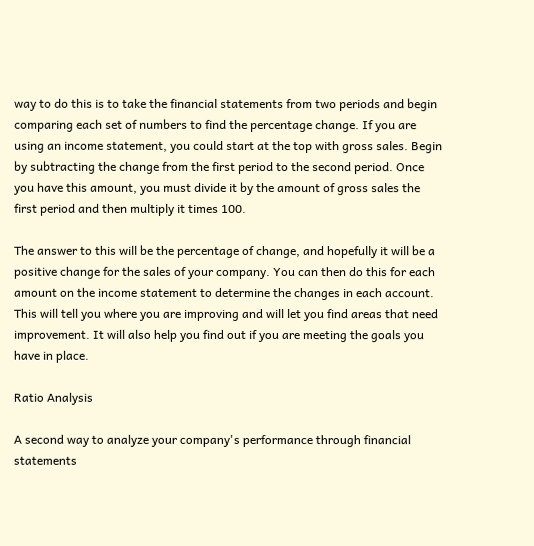way to do this is to take the financial statements from two periods and begin comparing each set of numbers to find the percentage change. If you are using an income statement, you could start at the top with gross sales. Begin by subtracting the change from the first period to the second period. Once you have this amount, you must divide it by the amount of gross sales the first period and then multiply it times 100.

The answer to this will be the percentage of change, and hopefully it will be a positive change for the sales of your company. You can then do this for each amount on the income statement to determine the changes in each account. This will tell you where you are improving and will let you find areas that need improvement. It will also help you find out if you are meeting the goals you have in place.

Ratio Analysis

A second way to analyze your company's performance through financial statements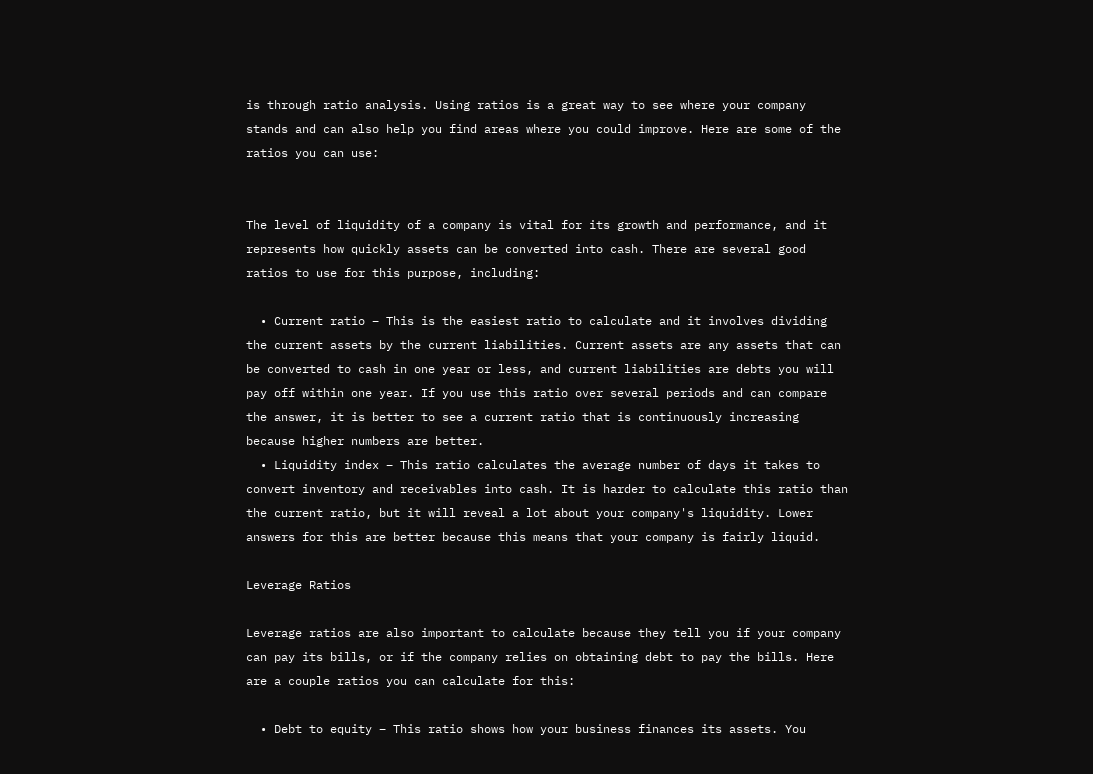is through ratio analysis. Using ratios is a great way to see where your company stands and can also help you find areas where you could improve. Here are some of the ratios you can use:


The level of liquidity of a company is vital for its growth and performance, and it represents how quickly assets can be converted into cash. There are several good ratios to use for this purpose, including:

  • Current ratio – This is the easiest ratio to calculate and it involves dividing the current assets by the current liabilities. Current assets are any assets that can be converted to cash in one year or less, and current liabilities are debts you will pay off within one year. If you use this ratio over several periods and can compare the answer, it is better to see a current ratio that is continuously increasing because higher numbers are better.
  • Liquidity index – This ratio calculates the average number of days it takes to convert inventory and receivables into cash. It is harder to calculate this ratio than the current ratio, but it will reveal a lot about your company's liquidity. Lower answers for this are better because this means that your company is fairly liquid.

Leverage Ratios

Leverage ratios are also important to calculate because they tell you if your company can pay its bills, or if the company relies on obtaining debt to pay the bills. Here are a couple ratios you can calculate for this:

  • Debt to equity – This ratio shows how your business finances its assets. You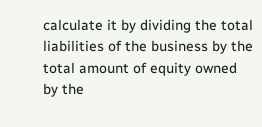calculate it by dividing the total liabilities of the business by the total amount of equity owned by the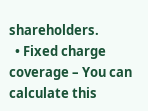shareholders.
  • Fixed charge coverage – You can calculate this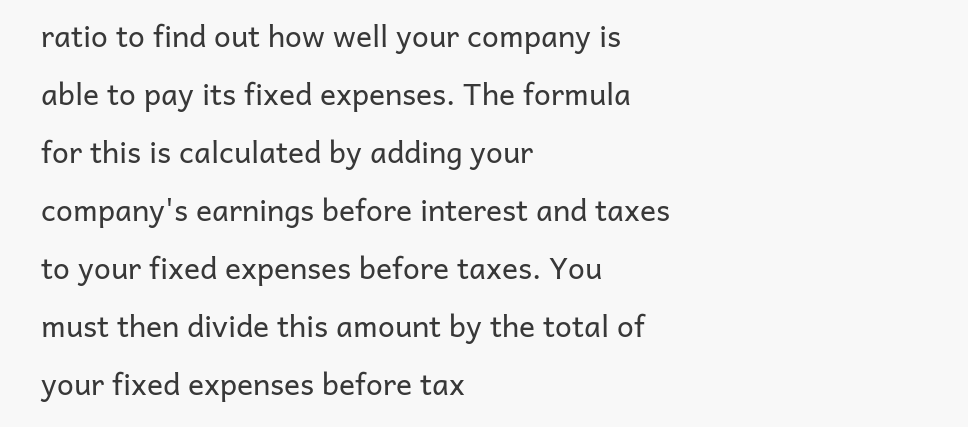ratio to find out how well your company is able to pay its fixed expenses. The formula for this is calculated by adding your company's earnings before interest and taxes to your fixed expenses before taxes. You must then divide this amount by the total of your fixed expenses before tax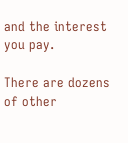and the interest you pay.

There are dozens of other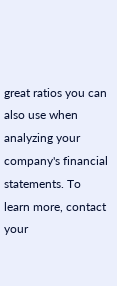great ratios you can also use when analyzing your company's financial statements. To learn more, contact your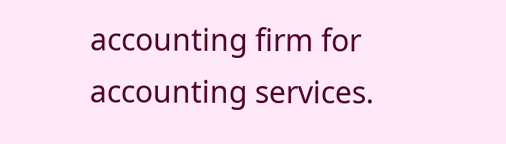accounting firm for accounting services.